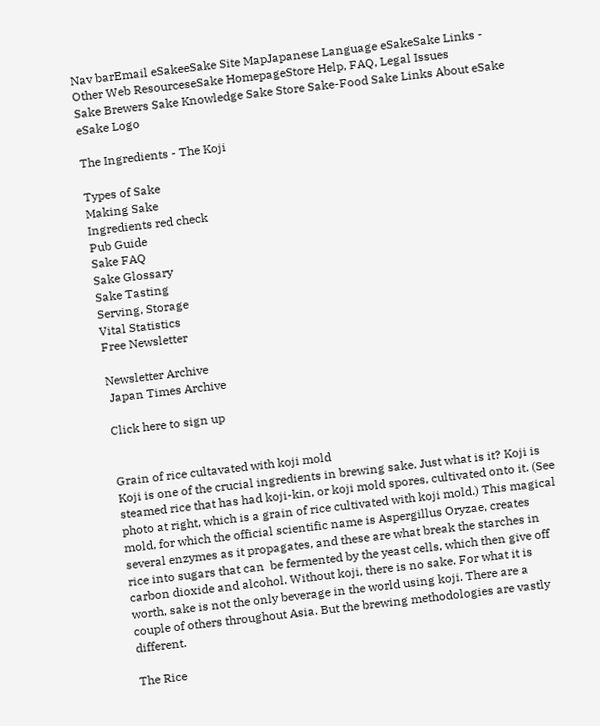Nav barEmail eSakeeSake Site MapJapanese Language eSakeSake Links - Other Web ResourceseSake HomepageStore Help, FAQ, Legal Issues
Sake Brewers Sake Knowledge Sake Store Sake-Food Sake Links About eSake
eSake Logo

The Ingredients - The Koji

Types of Sake
Making Sake
Ingredients red check
Pub Guide
Sake FAQ
Sake Glossary
Sake Tasting
Serving, Storage
Vital Statistics
Free Newsletter

Newsletter Archive
 Japan Times Archive

Click here to sign up


Grain of rice cultavated with koji mold
Koji is one of the crucial ingredients in brewing sake. Just what is it? Koji is steamed rice that has had koji-kin, or koji mold spores, cultivated onto it. (See photo at right, which is a grain of rice cultivated with koji mold.) This magical mold, for which the official scientific name is Aspergillus Oryzae, creates several enzymes as it propagates, and these are what break the starches in rice into sugars that can  be fermented by the yeast cells, which then give off carbon dioxide and alcohol. Without koji, there is no sake. For what it is worth, sake is not the only beverage in the world using koji. There are a couple of others throughout Asia. But the brewing methodologies are vastly different.

The Rice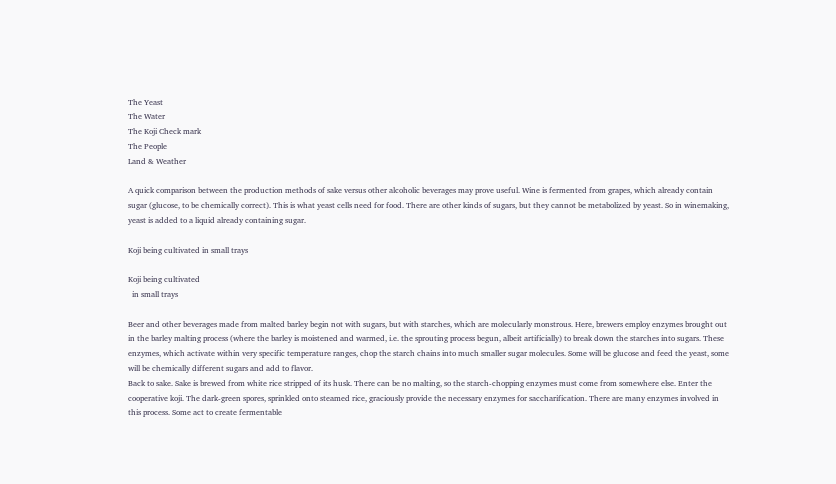The Yeast
The Water
The Koji Check mark
The People
Land & Weather

A quick comparison between the production methods of sake versus other alcoholic beverages may prove useful. Wine is fermented from grapes, which already contain sugar (glucose, to be chemically correct). This is what yeast cells need for food. There are other kinds of sugars, but they cannot be metabolized by yeast. So in winemaking, yeast is added to a liquid already containing sugar.

Koji being cultivated in small trays

Koji being cultivated
  in small trays

Beer and other beverages made from malted barley begin not with sugars, but with starches, which are molecularly monstrous. Here, brewers employ enzymes brought out in the barley malting process (where the barley is moistened and warmed, i.e. the sprouting process begun, albeit artificially) to break down the starches into sugars. These enzymes, which activate within very specific temperature ranges, chop the starch chains into much smaller sugar molecules. Some will be glucose and feed the yeast, some will be chemically different sugars and add to flavor.
Back to sake. Sake is brewed from white rice stripped of its husk. There can be no malting, so the starch-chopping enzymes must come from somewhere else. Enter the cooperative koji. The dark-green spores, sprinkled onto steamed rice, graciously provide the necessary enzymes for saccharification. There are many enzymes involved in this process. Some act to create fermentable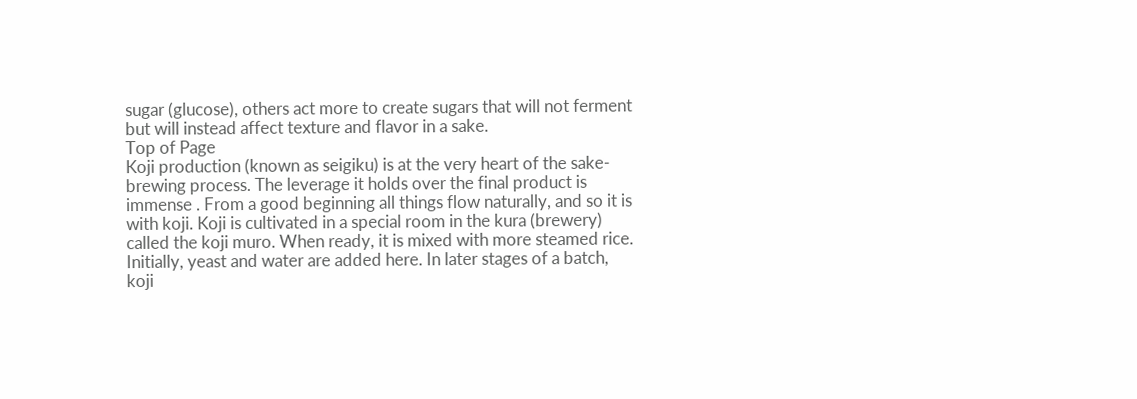sugar (glucose), others act more to create sugars that will not ferment but will instead affect texture and flavor in a sake.
Top of Page
Koji production (known as seigiku) is at the very heart of the sake-brewing process. The leverage it holds over the final product is immense . From a good beginning all things flow naturally, and so it is with koji. Koji is cultivated in a special room in the kura (brewery) called the koji muro. When ready, it is mixed with more steamed rice. Initially, yeast and water are added here. In later stages of a batch, koji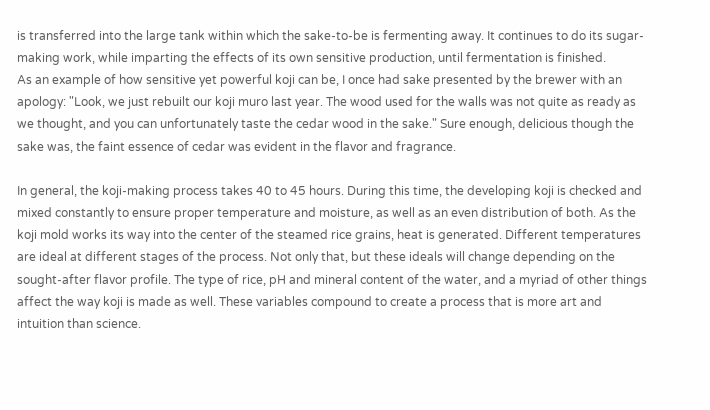is transferred into the large tank within which the sake-to-be is fermenting away. It continues to do its sugar-making work, while imparting the effects of its own sensitive production, until fermentation is finished.
As an example of how sensitive yet powerful koji can be, I once had sake presented by the brewer with an apology: "Look, we just rebuilt our koji muro last year. The wood used for the walls was not quite as ready as we thought, and you can unfortunately taste the cedar wood in the sake." Sure enough, delicious though the sake was, the faint essence of cedar was evident in the flavor and fragrance.

In general, the koji-making process takes 40 to 45 hours. During this time, the developing koji is checked and mixed constantly to ensure proper temperature and moisture, as well as an even distribution of both. As the koji mold works its way into the center of the steamed rice grains, heat is generated. Different temperatures are ideal at different stages of the process. Not only that, but these ideals will change depending on the sought-after flavor profile. The type of rice, pH and mineral content of the water, and a myriad of other things affect the way koji is made as well. These variables compound to create a process that is more art and intuition than science.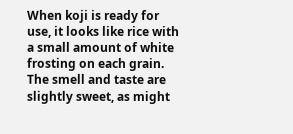When koji is ready for use, it looks like rice with a small amount of white frosting on each grain. The smell and taste are slightly sweet, as might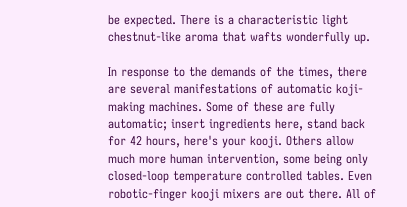be expected. There is a characteristic light chestnut-like aroma that wafts wonderfully up.

In response to the demands of the times, there are several manifestations of automatic koji-making machines. Some of these are fully automatic; insert ingredients here, stand back for 42 hours, here's your kooji. Others allow much more human intervention, some being only closed-loop temperature controlled tables. Even robotic-finger kooji mixers are out there. All of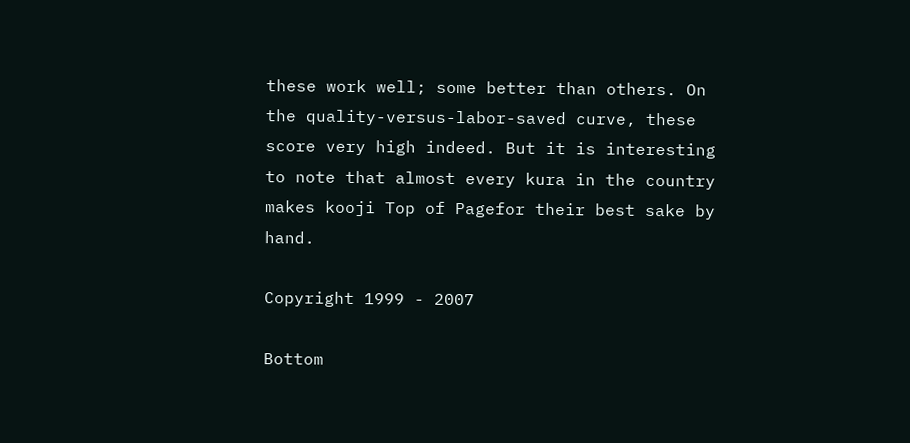these work well; some better than others. On the quality-versus-labor-saved curve, these score very high indeed. But it is interesting to note that almost every kura in the country makes kooji Top of Pagefor their best sake by hand.

Copyright 1999 - 2007

Bottom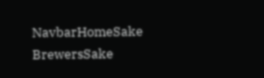NavbarHomeSake BrewersSake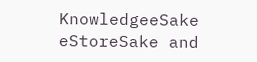KnowledgeeSake eStoreSake and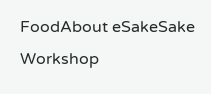FoodAbout eSakeSake Workshop